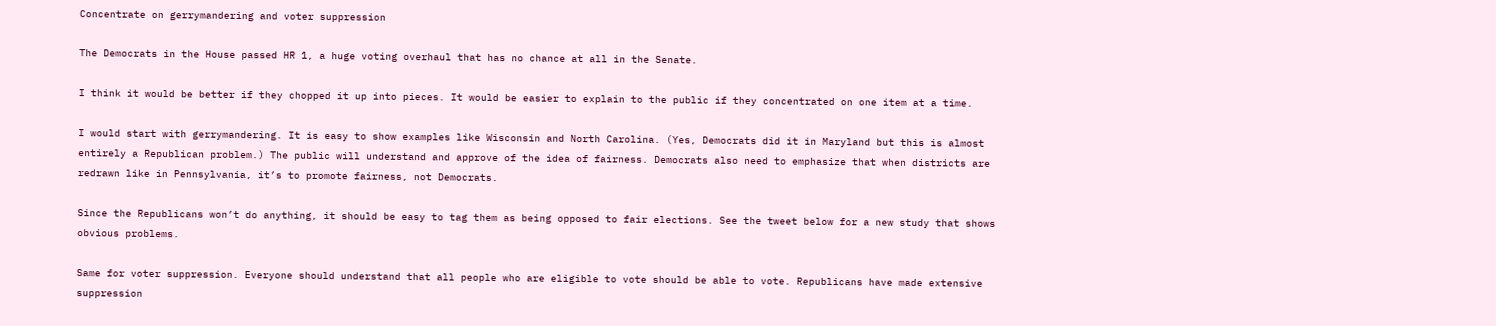Concentrate on gerrymandering and voter suppression

The Democrats in the House passed HR 1, a huge voting overhaul that has no chance at all in the Senate.

I think it would be better if they chopped it up into pieces. It would be easier to explain to the public if they concentrated on one item at a time.

I would start with gerrymandering. It is easy to show examples like Wisconsin and North Carolina. (Yes, Democrats did it in Maryland but this is almost entirely a Republican problem.) The public will understand and approve of the idea of fairness. Democrats also need to emphasize that when districts are redrawn like in Pennsylvania, it’s to promote fairness, not Democrats.

Since the Republicans won’t do anything, it should be easy to tag them as being opposed to fair elections. See the tweet below for a new study that shows obvious problems.

Same for voter suppression. Everyone should understand that all people who are eligible to vote should be able to vote. Republicans have made extensive suppression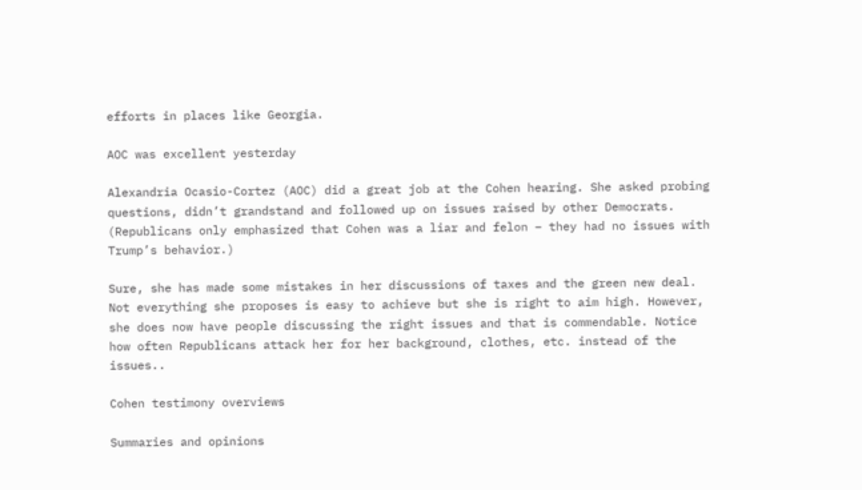efforts in places like Georgia.

AOC was excellent yesterday

Alexandria Ocasio-Cortez (AOC) did a great job at the Cohen hearing. She asked probing questions, didn’t grandstand and followed up on issues raised by other Democrats. (Republicans only emphasized that Cohen was a liar and felon – they had no issues with Trump’s behavior.)

Sure, she has made some mistakes in her discussions of taxes and the green new deal. Not everything she proposes is easy to achieve but she is right to aim high. However, she does now have people discussing the right issues and that is commendable. Notice how often Republicans attack her for her background, clothes, etc. instead of the issues..

Cohen testimony overviews

Summaries and opinions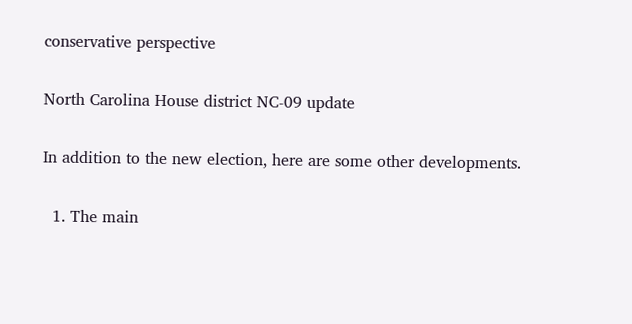conservative perspective

North Carolina House district NC-09 update

In addition to the new election, here are some other developments.

  1. The main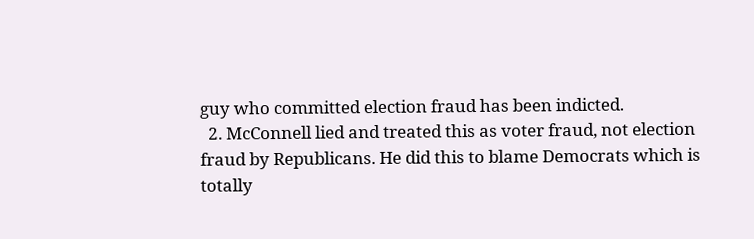guy who committed election fraud has been indicted.
  2. McConnell lied and treated this as voter fraud, not election fraud by Republicans. He did this to blame Democrats which is totally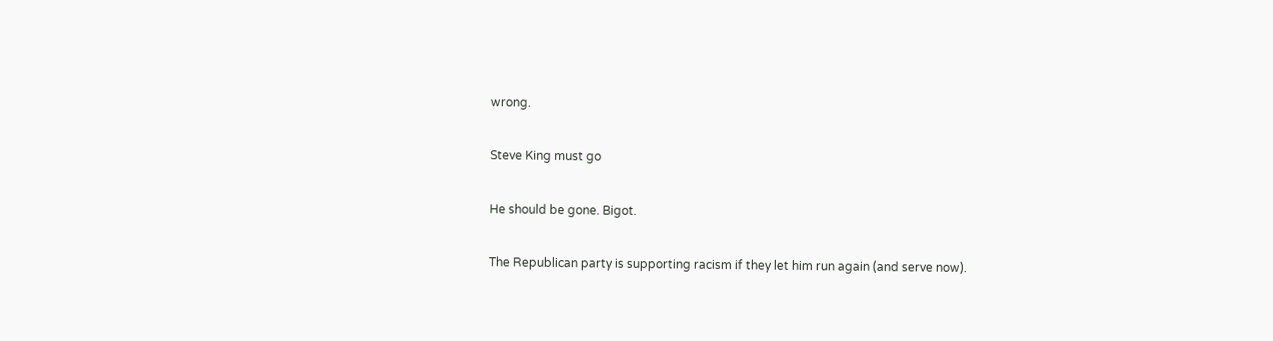wrong.

Steve King must go

He should be gone. Bigot.

The Republican party is supporting racism if they let him run again (and serve now).